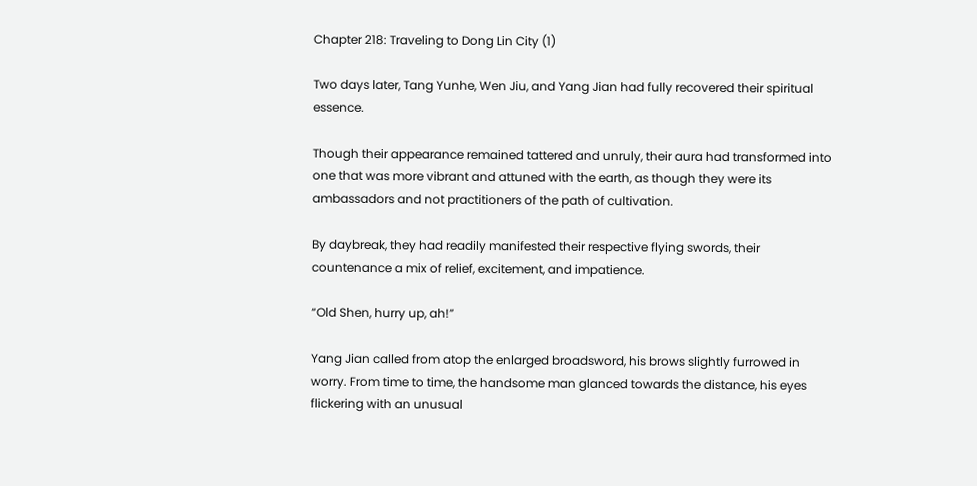Chapter 218: Traveling to Dong Lin City (1)

Two days later, Tang Yunhe, Wen Jiu, and Yang Jian had fully recovered their spiritual essence.

Though their appearance remained tattered and unruly, their aura had transformed into one that was more vibrant and attuned with the earth, as though they were its ambassadors and not practitioners of the path of cultivation.

By daybreak, they had readily manifested their respective flying swords, their countenance a mix of relief, excitement, and impatience.

“Old Shen, hurry up, ah!”

Yang Jian called from atop the enlarged broadsword, his brows slightly furrowed in worry. From time to time, the handsome man glanced towards the distance, his eyes flickering with an unusual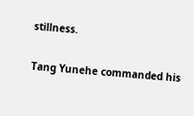stillness.

Tang Yunehe commanded his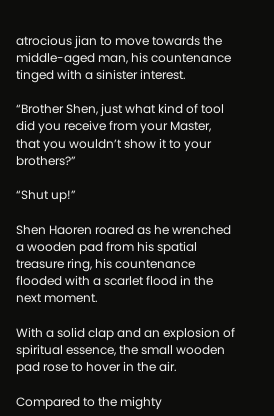atrocious jian to move towards the middle-aged man, his countenance tinged with a sinister interest.

“Brother Shen, just what kind of tool did you receive from your Master, that you wouldn’t show it to your brothers?”

“Shut up!”

Shen Haoren roared as he wrenched a wooden pad from his spatial treasure ring, his countenance flooded with a scarlet flood in the next moment.

With a solid clap and an explosion of spiritual essence, the small wooden pad rose to hover in the air.

Compared to the mighty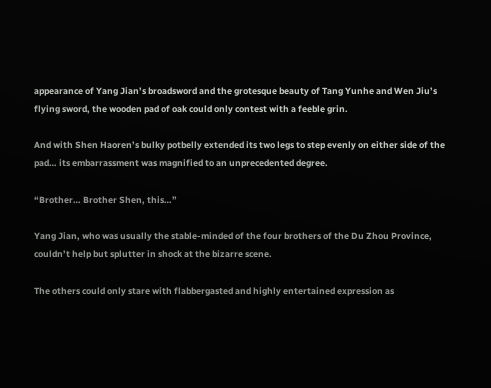appearance of Yang Jian’s broadsword and the grotesque beauty of Tang Yunhe and Wen Jiu’s flying sword, the wooden pad of oak could only contest with a feeble grin.

And with Shen Haoren’s bulky potbelly extended its two legs to step evenly on either side of the pad… its embarrassment was magnified to an unprecedented degree.

“Brother… Brother Shen, this…”

Yang Jian, who was usually the stable-minded of the four brothers of the Du Zhou Province, couldn’t help but splutter in shock at the bizarre scene.

The others could only stare with flabbergasted and highly entertained expression as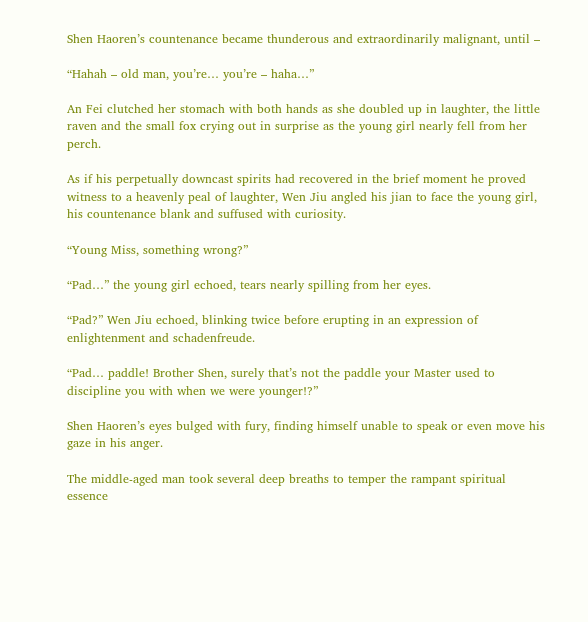Shen Haoren’s countenance became thunderous and extraordinarily malignant, until –

“Hahah – old man, you’re… you’re – haha…”

An Fei clutched her stomach with both hands as she doubled up in laughter, the little raven and the small fox crying out in surprise as the young girl nearly fell from her perch.

As if his perpetually downcast spirits had recovered in the brief moment he proved witness to a heavenly peal of laughter, Wen Jiu angled his jian to face the young girl, his countenance blank and suffused with curiosity.

“Young Miss, something wrong?”

“Pad…” the young girl echoed, tears nearly spilling from her eyes.

“Pad?” Wen Jiu echoed, blinking twice before erupting in an expression of enlightenment and schadenfreude.

“Pad… paddle! Brother Shen, surely that’s not the paddle your Master used to discipline you with when we were younger!?”

Shen Haoren’s eyes bulged with fury, finding himself unable to speak or even move his gaze in his anger.

The middle-aged man took several deep breaths to temper the rampant spiritual essence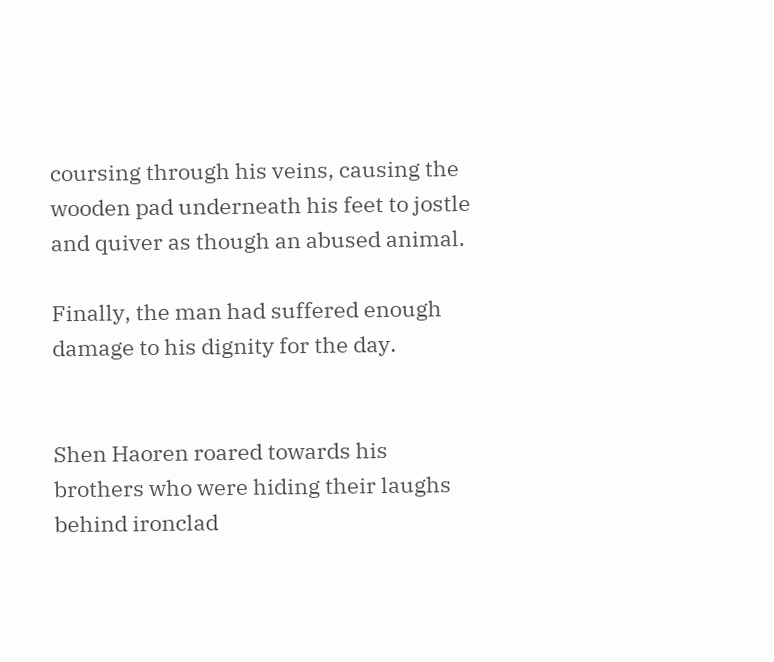coursing through his veins, causing the wooden pad underneath his feet to jostle and quiver as though an abused animal.

Finally, the man had suffered enough damage to his dignity for the day.


Shen Haoren roared towards his brothers who were hiding their laughs behind ironclad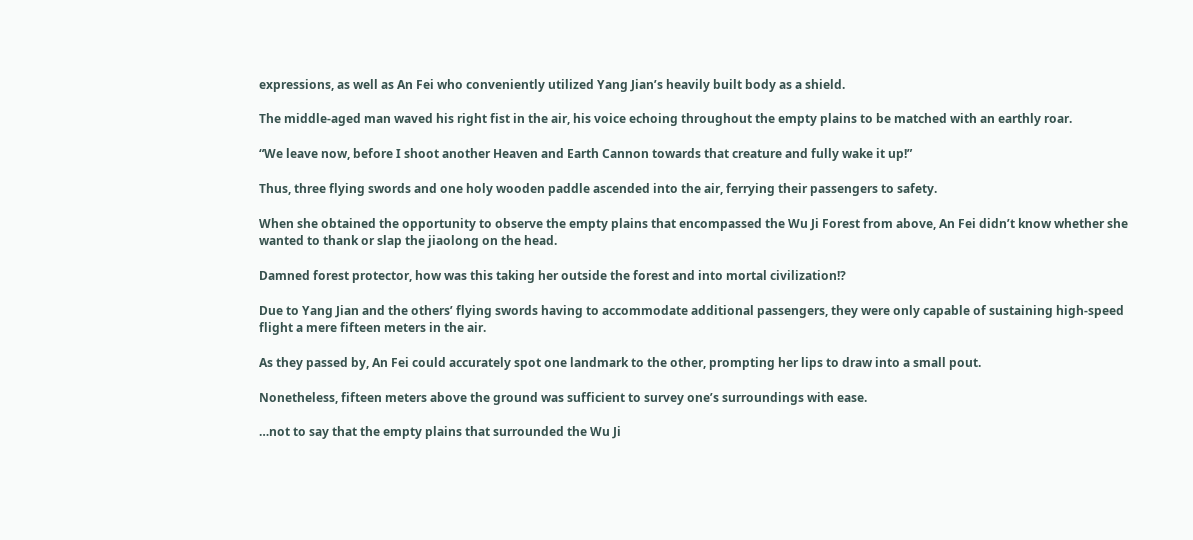expressions, as well as An Fei who conveniently utilized Yang Jian’s heavily built body as a shield.

The middle-aged man waved his right fist in the air, his voice echoing throughout the empty plains to be matched with an earthly roar.

“We leave now, before I shoot another Heaven and Earth Cannon towards that creature and fully wake it up!”

Thus, three flying swords and one holy wooden paddle ascended into the air, ferrying their passengers to safety.

When she obtained the opportunity to observe the empty plains that encompassed the Wu Ji Forest from above, An Fei didn’t know whether she wanted to thank or slap the jiaolong on the head.

Damned forest protector, how was this taking her outside the forest and into mortal civilization!?

Due to Yang Jian and the others’ flying swords having to accommodate additional passengers, they were only capable of sustaining high-speed flight a mere fifteen meters in the air.

As they passed by, An Fei could accurately spot one landmark to the other, prompting her lips to draw into a small pout.

Nonetheless, fifteen meters above the ground was sufficient to survey one’s surroundings with ease.

…not to say that the empty plains that surrounded the Wu Ji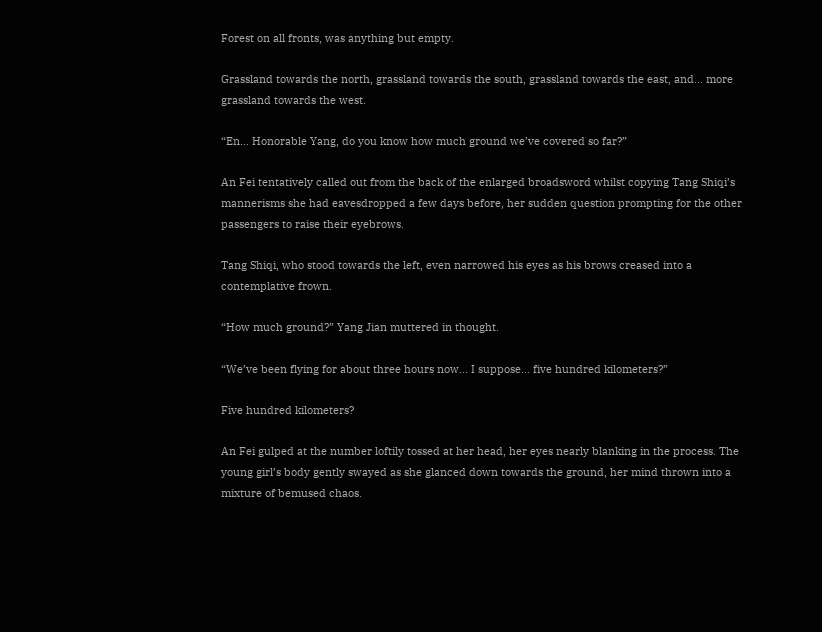Forest on all fronts, was anything but empty.

Grassland towards the north, grassland towards the south, grassland towards the east, and… more grassland towards the west.

“En… Honorable Yang, do you know how much ground we’ve covered so far?”

An Fei tentatively called out from the back of the enlarged broadsword whilst copying Tang Shiqi’s mannerisms she had eavesdropped a few days before, her sudden question prompting for the other passengers to raise their eyebrows.

Tang Shiqi, who stood towards the left, even narrowed his eyes as his brows creased into a contemplative frown.

“How much ground?” Yang Jian muttered in thought.

“We’ve been flying for about three hours now… I suppose… five hundred kilometers?”

Five hundred kilometers?

An Fei gulped at the number loftily tossed at her head, her eyes nearly blanking in the process. The young girl’s body gently swayed as she glanced down towards the ground, her mind thrown into a mixture of bemused chaos.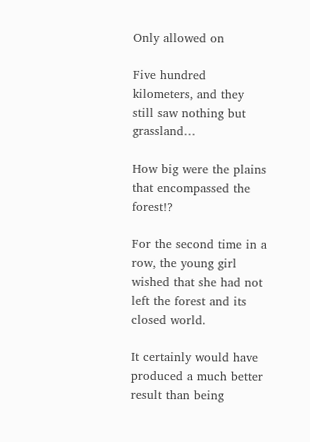Only allowed on

Five hundred kilometers, and they still saw nothing but grassland…

How big were the plains that encompassed the forest!?

For the second time in a row, the young girl wished that she had not left the forest and its closed world.

It certainly would have produced a much better result than being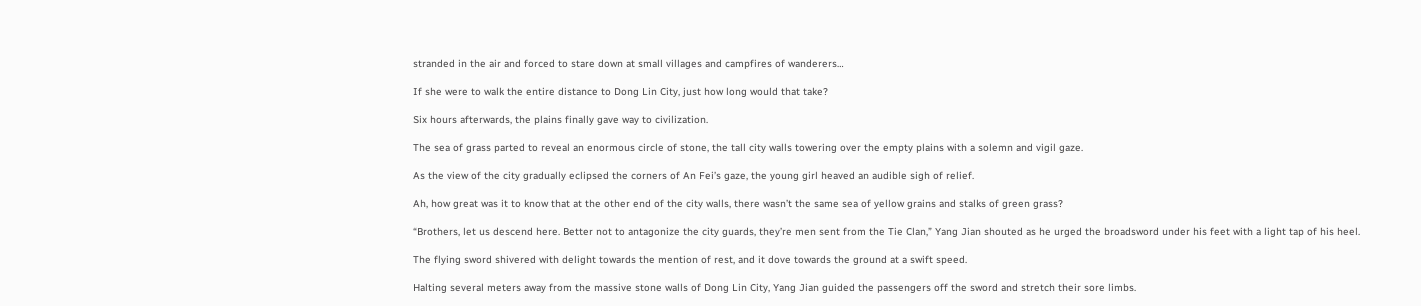stranded in the air and forced to stare down at small villages and campfires of wanderers…

If she were to walk the entire distance to Dong Lin City, just how long would that take?

Six hours afterwards, the plains finally gave way to civilization.

The sea of grass parted to reveal an enormous circle of stone, the tall city walls towering over the empty plains with a solemn and vigil gaze.

As the view of the city gradually eclipsed the corners of An Fei’s gaze, the young girl heaved an audible sigh of relief.

Ah, how great was it to know that at the other end of the city walls, there wasn’t the same sea of yellow grains and stalks of green grass?

“Brothers, let us descend here. Better not to antagonize the city guards, they’re men sent from the Tie Clan,” Yang Jian shouted as he urged the broadsword under his feet with a light tap of his heel.

The flying sword shivered with delight towards the mention of rest, and it dove towards the ground at a swift speed.

Halting several meters away from the massive stone walls of Dong Lin City, Yang Jian guided the passengers off the sword and stretch their sore limbs.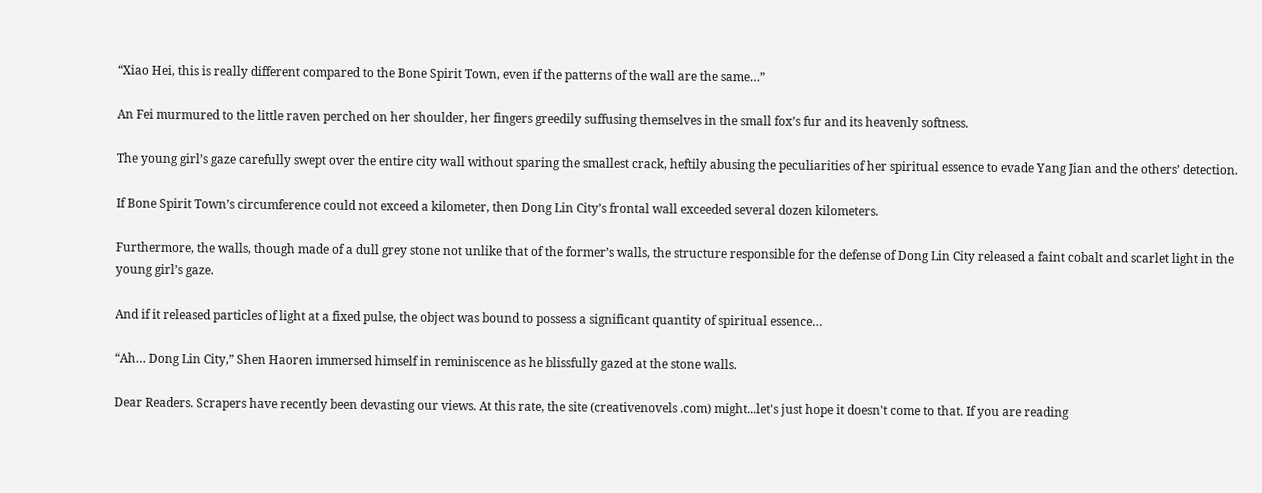“Xiao Hei, this is really different compared to the Bone Spirit Town, even if the patterns of the wall are the same…”

An Fei murmured to the little raven perched on her shoulder, her fingers greedily suffusing themselves in the small fox’s fur and its heavenly softness.

The young girl’s gaze carefully swept over the entire city wall without sparing the smallest crack, heftily abusing the peculiarities of her spiritual essence to evade Yang Jian and the others’ detection.

If Bone Spirit Town’s circumference could not exceed a kilometer, then Dong Lin City’s frontal wall exceeded several dozen kilometers.

Furthermore, the walls, though made of a dull grey stone not unlike that of the former’s walls, the structure responsible for the defense of Dong Lin City released a faint cobalt and scarlet light in the young girl’s gaze.

And if it released particles of light at a fixed pulse, the object was bound to possess a significant quantity of spiritual essence…

“Ah… Dong Lin City,” Shen Haoren immersed himself in reminiscence as he blissfully gazed at the stone walls.

Dear Readers. Scrapers have recently been devasting our views. At this rate, the site (creativenovels .com) might...let's just hope it doesn't come to that. If you are reading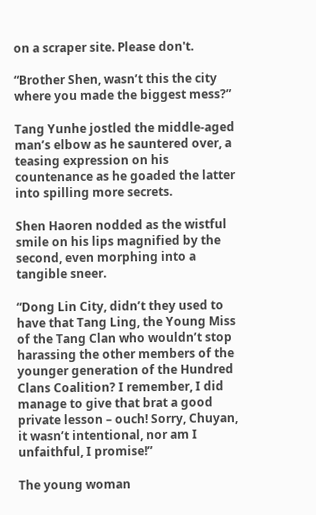on a scraper site. Please don't.

“Brother Shen, wasn’t this the city where you made the biggest mess?”

Tang Yunhe jostled the middle-aged man’s elbow as he sauntered over, a teasing expression on his countenance as he goaded the latter into spilling more secrets.

Shen Haoren nodded as the wistful smile on his lips magnified by the second, even morphing into a tangible sneer.

“Dong Lin City, didn’t they used to have that Tang Ling, the Young Miss of the Tang Clan who wouldn’t stop harassing the other members of the younger generation of the Hundred Clans Coalition? I remember, I did manage to give that brat a good private lesson – ouch! Sorry, Chuyan, it wasn’t intentional, nor am I unfaithful, I promise!”

The young woman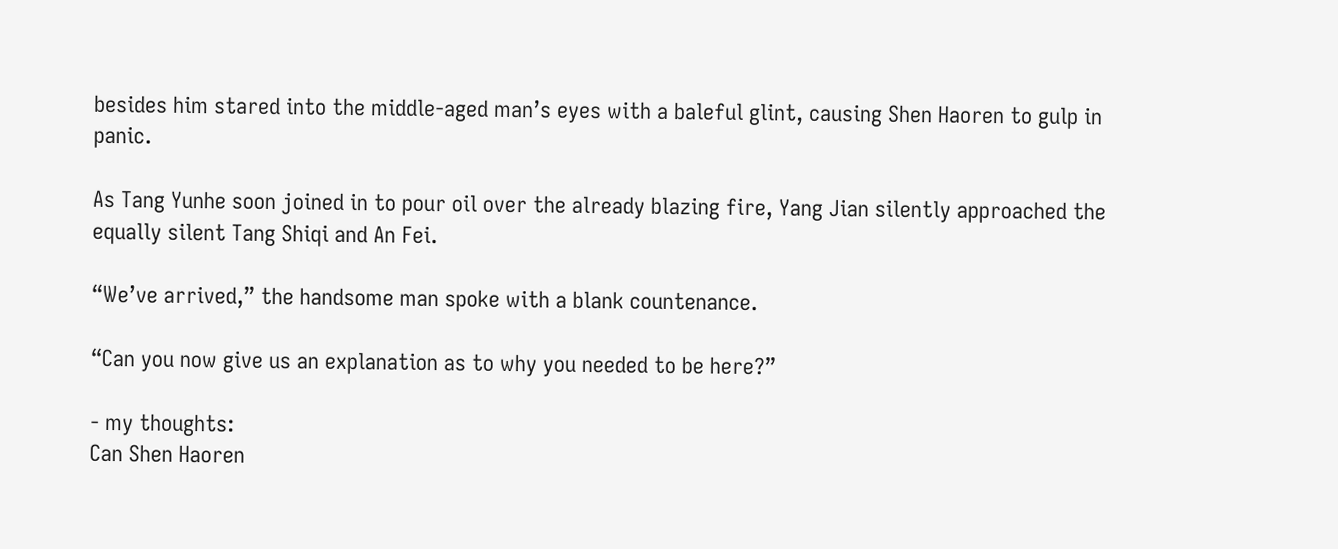besides him stared into the middle-aged man’s eyes with a baleful glint, causing Shen Haoren to gulp in panic.

As Tang Yunhe soon joined in to pour oil over the already blazing fire, Yang Jian silently approached the equally silent Tang Shiqi and An Fei.

“We’ve arrived,” the handsome man spoke with a blank countenance.

“Can you now give us an explanation as to why you needed to be here?”

- my thoughts:
Can Shen Haoren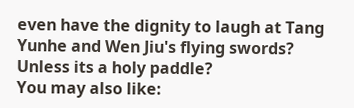even have the dignity to laugh at Tang Yunhe and Wen Jiu's flying swords? Unless its a holy paddle?
You may also like: